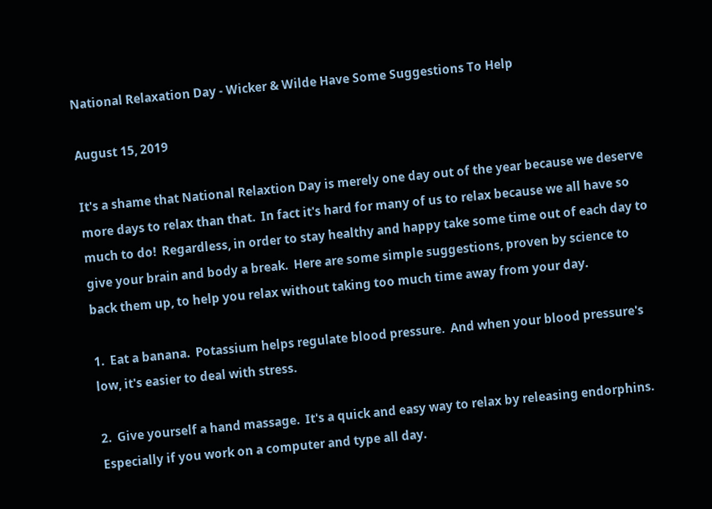National Relaxation Day - Wicker & Wilde Have Some Suggestions To Help

August 15, 2019

It's a shame that National Relaxtion Day is merely one day out of the year because we deserve more days to relax than that.  In fact it's hard for many of us to relax because we all have so much to do!  Regardless, in order to stay healthy and happy take some time out of each day to give your brain and body a break.  Here are some simple suggestions, proven by science to back them up, to help you relax without taking too much time away from your day.

1.  Eat a banana.  Potassium helps regulate blood pressure.  And when your blood pressure's low, it's easier to deal with stress.

2.  Give yourself a hand massage.  It's a quick and easy way to relax by releasing endorphins.  Especially if you work on a computer and type all day.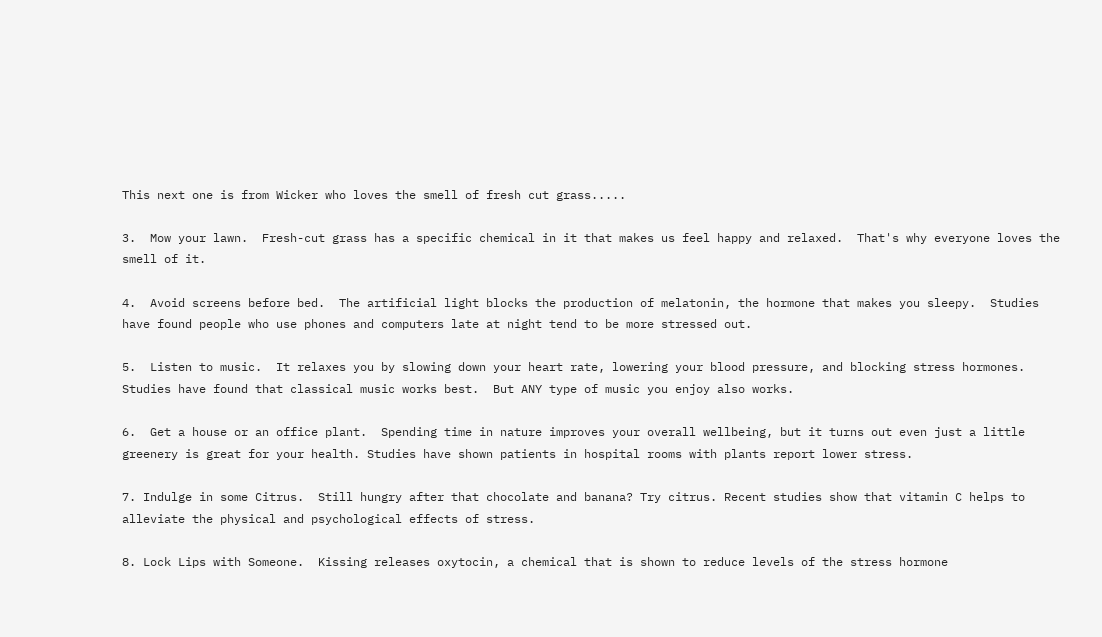This next one is from Wicker who loves the smell of fresh cut grass.....

3.  Mow your lawn.  Fresh-cut grass has a specific chemical in it that makes us feel happy and relaxed.  That's why everyone loves the smell of it.

4.  Avoid screens before bed.  The artificial light blocks the production of melatonin, the hormone that makes you sleepy.  Studies have found people who use phones and computers late at night tend to be more stressed out.

5.  Listen to music.  It relaxes you by slowing down your heart rate, lowering your blood pressure, and blocking stress hormones.  Studies have found that classical music works best.  But ANY type of music you enjoy also works.

6.  Get a house or an office plant.  Spending time in nature improves your overall wellbeing, but it turns out even just a little greenery is great for your health. Studies have shown patients in hospital rooms with plants report lower stress.

7. Indulge in some Citrus.  Still hungry after that chocolate and banana? Try citrus. Recent studies show that vitamin C helps to alleviate the physical and psychological effects of stress.

8. Lock Lips with Someone.  Kissing releases oxytocin, a chemical that is shown to reduce levels of the stress hormone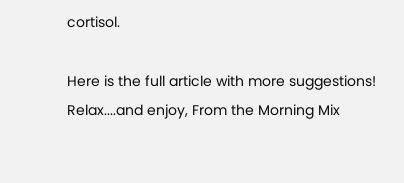cortisol.

Here is the full article with more suggestions!  Relax....and enjoy, From the Morning Mix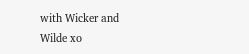with Wicker and Wilde xo